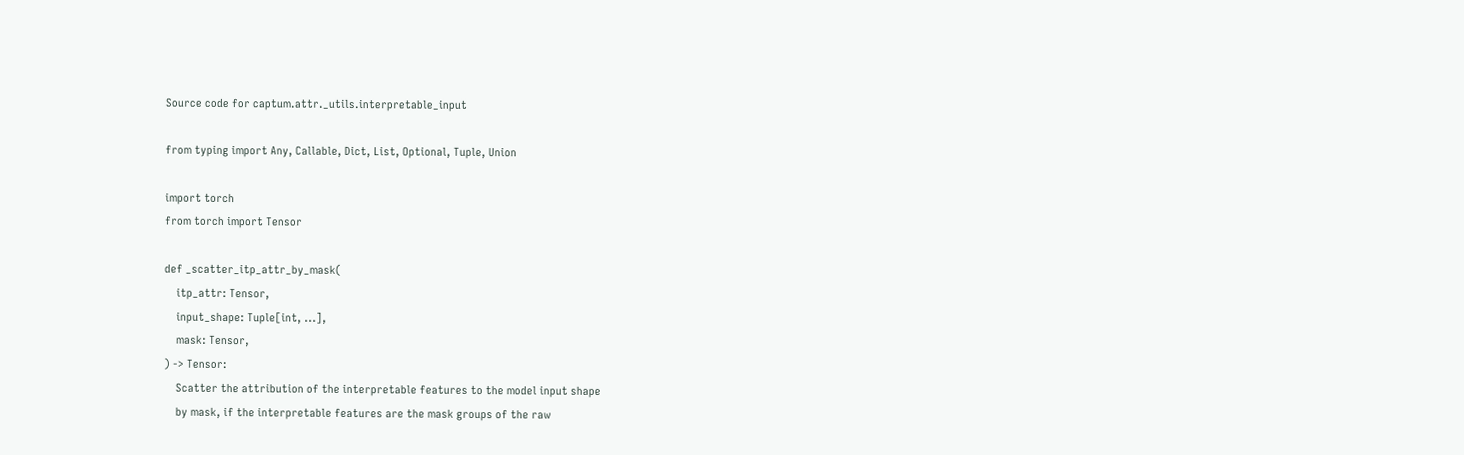Source code for captum.attr._utils.interpretable_input

from typing import Any, Callable, Dict, List, Optional, Tuple, Union

import torch
from torch import Tensor

def _scatter_itp_attr_by_mask(
    itp_attr: Tensor,
    input_shape: Tuple[int, ...],
    mask: Tensor,
) -> Tensor:
    Scatter the attribution of the interpretable features to the model input shape
    by mask, if the interpretable features are the mask groups of the raw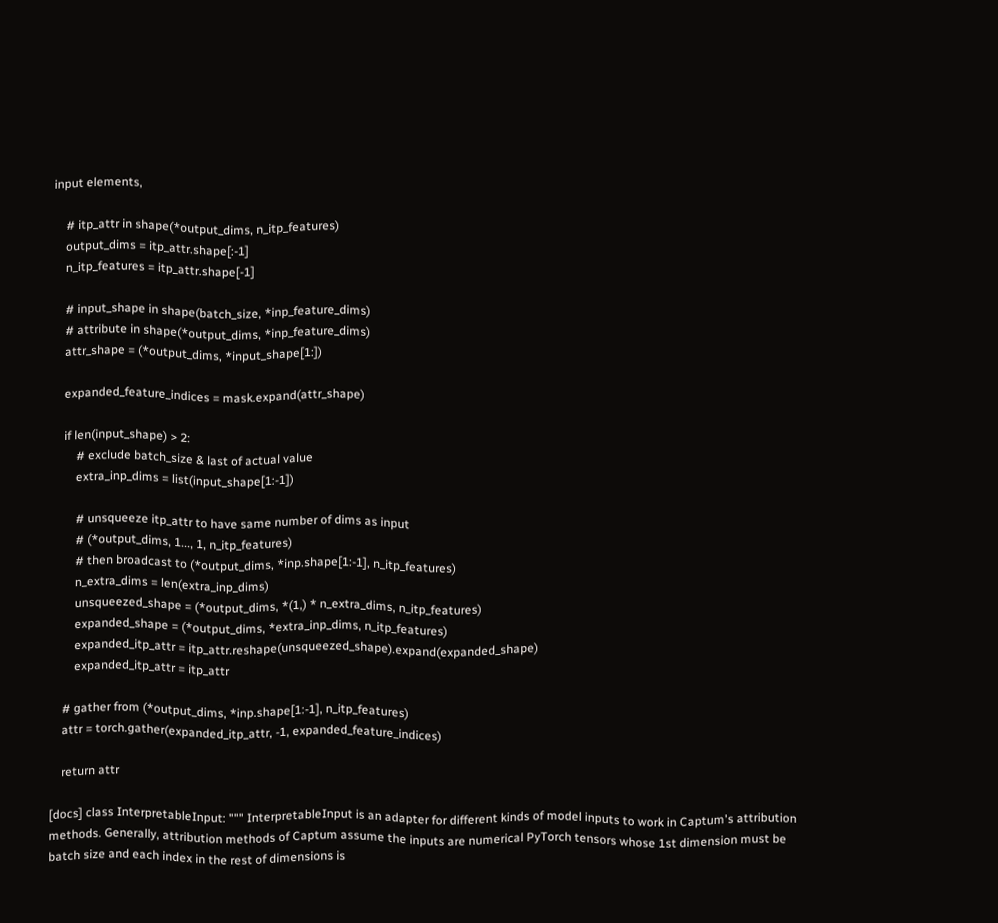input elements,

    # itp_attr in shape(*output_dims, n_itp_features)
    output_dims = itp_attr.shape[:-1]
    n_itp_features = itp_attr.shape[-1]

    # input_shape in shape(batch_size, *inp_feature_dims)
    # attribute in shape(*output_dims, *inp_feature_dims)
    attr_shape = (*output_dims, *input_shape[1:])

    expanded_feature_indices = mask.expand(attr_shape)

    if len(input_shape) > 2:
        # exclude batch_size & last of actual value
        extra_inp_dims = list(input_shape[1:-1])

        # unsqueeze itp_attr to have same number of dims as input
        # (*output_dims, 1..., 1, n_itp_features)
        # then broadcast to (*output_dims, *inp.shape[1:-1], n_itp_features)
        n_extra_dims = len(extra_inp_dims)
        unsqueezed_shape = (*output_dims, *(1,) * n_extra_dims, n_itp_features)
        expanded_shape = (*output_dims, *extra_inp_dims, n_itp_features)
        expanded_itp_attr = itp_attr.reshape(unsqueezed_shape).expand(expanded_shape)
        expanded_itp_attr = itp_attr

    # gather from (*output_dims, *inp.shape[1:-1], n_itp_features)
    attr = torch.gather(expanded_itp_attr, -1, expanded_feature_indices)

    return attr

[docs] class InterpretableInput: """ InterpretableInput is an adapter for different kinds of model inputs to work in Captum's attribution methods. Generally, attribution methods of Captum assume the inputs are numerical PyTorch tensors whose 1st dimension must be batch size and each index in the rest of dimensions is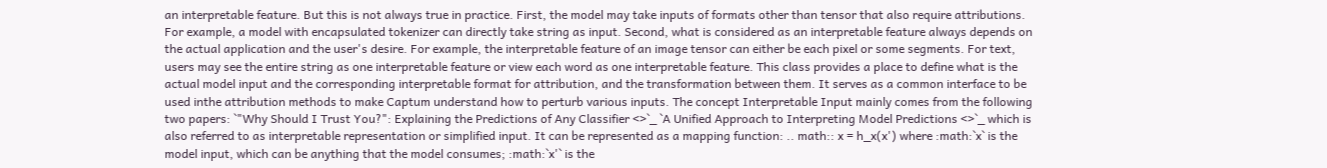an interpretable feature. But this is not always true in practice. First, the model may take inputs of formats other than tensor that also require attributions. For example, a model with encapsulated tokenizer can directly take string as input. Second, what is considered as an interpretable feature always depends on the actual application and the user's desire. For example, the interpretable feature of an image tensor can either be each pixel or some segments. For text, users may see the entire string as one interpretable feature or view each word as one interpretable feature. This class provides a place to define what is the actual model input and the corresponding interpretable format for attribution, and the transformation between them. It serves as a common interface to be used inthe attribution methods to make Captum understand how to perturb various inputs. The concept Interpretable Input mainly comes from the following two papers: `"Why Should I Trust You?": Explaining the Predictions of Any Classifier <>`_ `A Unified Approach to Interpreting Model Predictions <>`_ which is also referred to as interpretable representation or simplified input. It can be represented as a mapping function: .. math:: x = h_x(x') where :math:`x` is the model input, which can be anything that the model consumes; :math:`x'` is the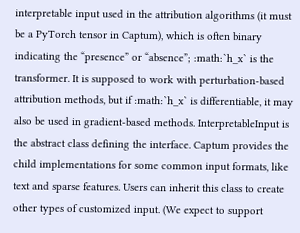interpretable input used in the attribution algorithms (it must be a PyTorch tensor in Captum), which is often binary indicating the “presence” or “absence”; :math:`h_x` is the transformer. It is supposed to work with perturbation-based attribution methods, but if :math:`h_x` is differentiable, it may also be used in gradient-based methods. InterpretableInput is the abstract class defining the interface. Captum provides the child implementations for some common input formats, like text and sparse features. Users can inherit this class to create other types of customized input. (We expect to support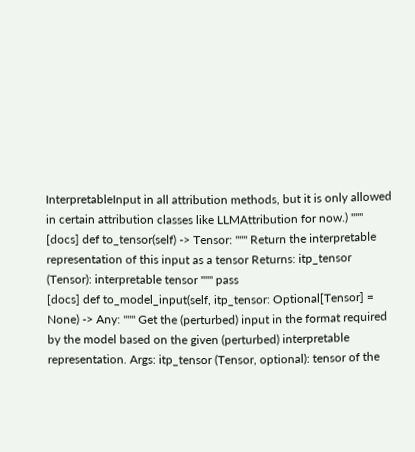InterpretableInput in all attribution methods, but it is only allowed in certain attribution classes like LLMAttribution for now.) """
[docs] def to_tensor(self) -> Tensor: """ Return the interpretable representation of this input as a tensor Returns: itp_tensor (Tensor): interpretable tensor """ pass
[docs] def to_model_input(self, itp_tensor: Optional[Tensor] = None) -> Any: """ Get the (perturbed) input in the format required by the model based on the given (perturbed) interpretable representation. Args: itp_tensor (Tensor, optional): tensor of the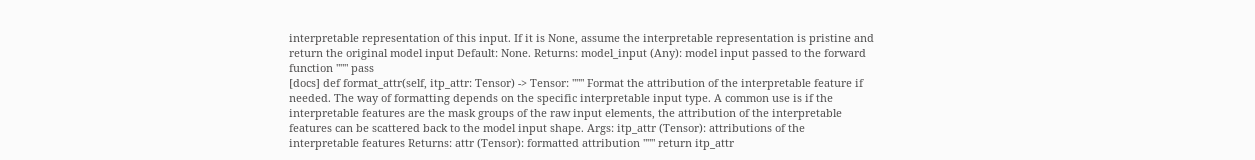interpretable representation of this input. If it is None, assume the interpretable representation is pristine and return the original model input Default: None. Returns: model_input (Any): model input passed to the forward function """ pass
[docs] def format_attr(self, itp_attr: Tensor) -> Tensor: """ Format the attribution of the interpretable feature if needed. The way of formatting depends on the specific interpretable input type. A common use is if the interpretable features are the mask groups of the raw input elements, the attribution of the interpretable features can be scattered back to the model input shape. Args: itp_attr (Tensor): attributions of the interpretable features Returns: attr (Tensor): formatted attribution """ return itp_attr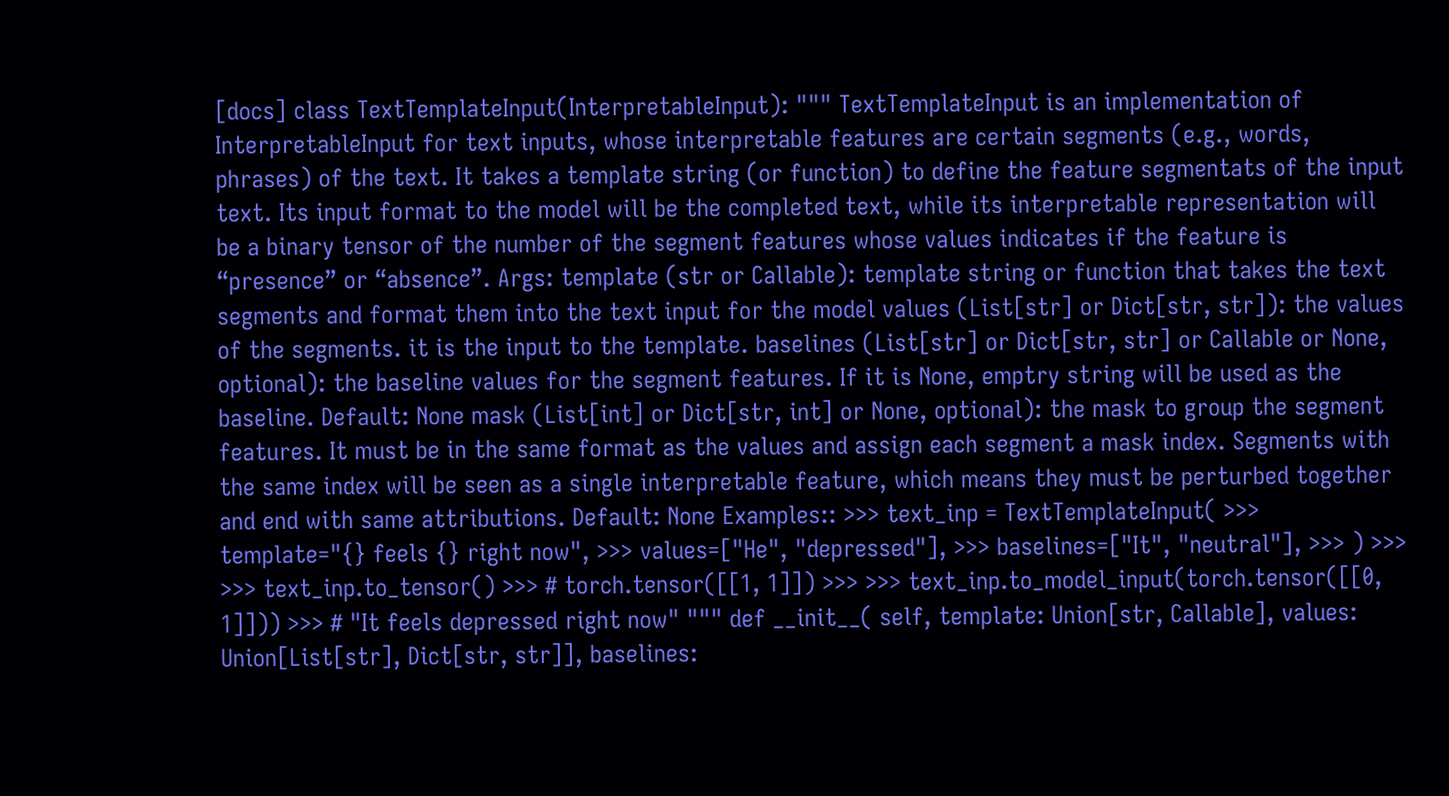[docs] class TextTemplateInput(InterpretableInput): """ TextTemplateInput is an implementation of InterpretableInput for text inputs, whose interpretable features are certain segments (e.g., words, phrases) of the text. It takes a template string (or function) to define the feature segmentats of the input text. Its input format to the model will be the completed text, while its interpretable representation will be a binary tensor of the number of the segment features whose values indicates if the feature is “presence” or “absence”. Args: template (str or Callable): template string or function that takes the text segments and format them into the text input for the model values (List[str] or Dict[str, str]): the values of the segments. it is the input to the template. baselines (List[str] or Dict[str, str] or Callable or None, optional): the baseline values for the segment features. If it is None, emptry string will be used as the baseline. Default: None mask (List[int] or Dict[str, int] or None, optional): the mask to group the segment features. It must be in the same format as the values and assign each segment a mask index. Segments with the same index will be seen as a single interpretable feature, which means they must be perturbed together and end with same attributions. Default: None Examples:: >>> text_inp = TextTemplateInput( >>> template="{} feels {} right now", >>> values=["He", "depressed"], >>> baselines=["It", "neutral"], >>> ) >>> >>> text_inp.to_tensor() >>> # torch.tensor([[1, 1]]) >>> >>> text_inp.to_model_input(torch.tensor([[0, 1]])) >>> # "It feels depressed right now" """ def __init__( self, template: Union[str, Callable], values: Union[List[str], Dict[str, str]], baselines: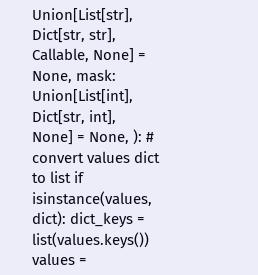Union[List[str], Dict[str, str], Callable, None] = None, mask: Union[List[int], Dict[str, int], None] = None, ): # convert values dict to list if isinstance(values, dict): dict_keys = list(values.keys()) values =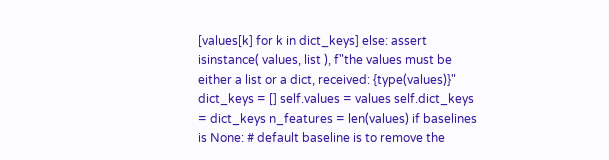[values[k] for k in dict_keys] else: assert isinstance( values, list ), f"the values must be either a list or a dict, received: {type(values)}" dict_keys = [] self.values = values self.dict_keys = dict_keys n_features = len(values) if baselines is None: # default baseline is to remove the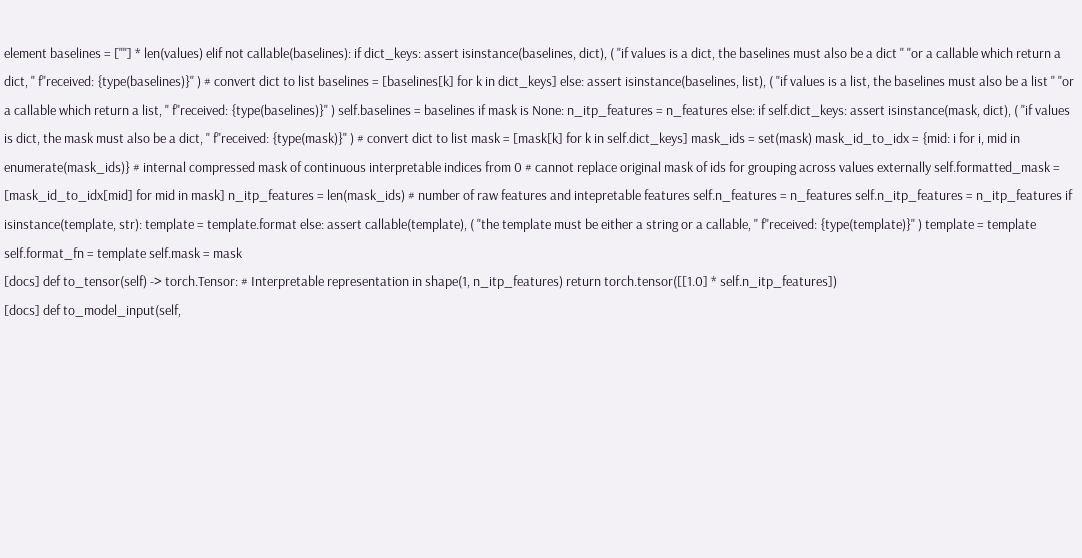element baselines = [""] * len(values) elif not callable(baselines): if dict_keys: assert isinstance(baselines, dict), ( "if values is a dict, the baselines must also be a dict " "or a callable which return a dict, " f"received: {type(baselines)}" ) # convert dict to list baselines = [baselines[k] for k in dict_keys] else: assert isinstance(baselines, list), ( "if values is a list, the baselines must also be a list " "or a callable which return a list, " f"received: {type(baselines)}" ) self.baselines = baselines if mask is None: n_itp_features = n_features else: if self.dict_keys: assert isinstance(mask, dict), ( "if values is dict, the mask must also be a dict, " f"received: {type(mask)}" ) # convert dict to list mask = [mask[k] for k in self.dict_keys] mask_ids = set(mask) mask_id_to_idx = {mid: i for i, mid in enumerate(mask_ids)} # internal compressed mask of continuous interpretable indices from 0 # cannot replace original mask of ids for grouping across values externally self.formatted_mask = [mask_id_to_idx[mid] for mid in mask] n_itp_features = len(mask_ids) # number of raw features and intepretable features self.n_features = n_features self.n_itp_features = n_itp_features if isinstance(template, str): template = template.format else: assert callable(template), ( "the template must be either a string or a callable, " f"received: {type(template)}" ) template = template self.format_fn = template self.mask = mask
[docs] def to_tensor(self) -> torch.Tensor: # Interpretable representation in shape(1, n_itp_features) return torch.tensor([[1.0] * self.n_itp_features])
[docs] def to_model_input(self,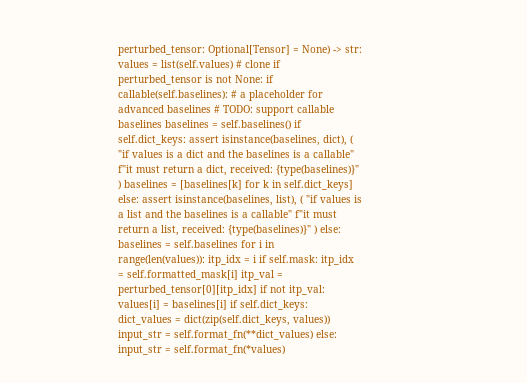perturbed_tensor: Optional[Tensor] = None) -> str: values = list(self.values) # clone if perturbed_tensor is not None: if callable(self.baselines): # a placeholder for advanced baselines # TODO: support callable baselines baselines = self.baselines() if self.dict_keys: assert isinstance(baselines, dict), ( "if values is a dict and the baselines is a callable" f"it must return a dict, received: {type(baselines)}" ) baselines = [baselines[k] for k in self.dict_keys] else: assert isinstance(baselines, list), ( "if values is a list and the baselines is a callable" f"it must return a list, received: {type(baselines)}" ) else: baselines = self.baselines for i in range(len(values)): itp_idx = i if self.mask: itp_idx = self.formatted_mask[i] itp_val = perturbed_tensor[0][itp_idx] if not itp_val: values[i] = baselines[i] if self.dict_keys: dict_values = dict(zip(self.dict_keys, values)) input_str = self.format_fn(**dict_values) else: input_str = self.format_fn(*values)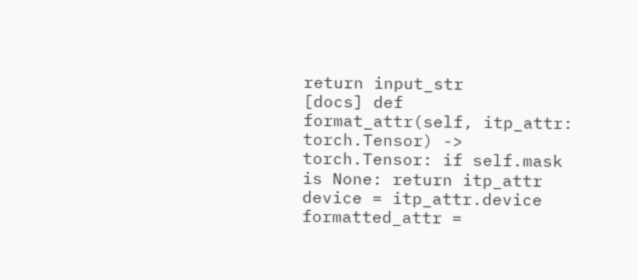return input_str
[docs] def format_attr(self, itp_attr: torch.Tensor) -> torch.Tensor: if self.mask is None: return itp_attr device = itp_attr.device formatted_attr =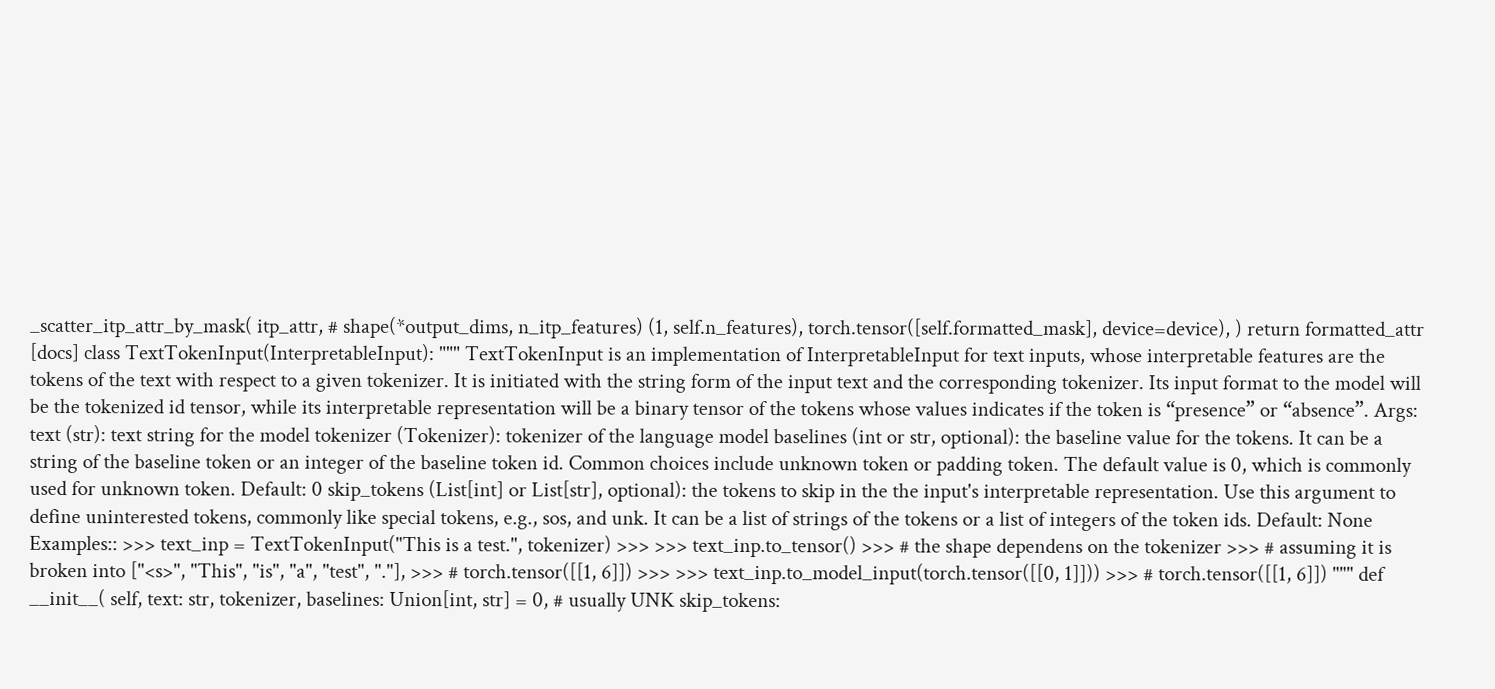_scatter_itp_attr_by_mask( itp_attr, # shape(*output_dims, n_itp_features) (1, self.n_features), torch.tensor([self.formatted_mask], device=device), ) return formatted_attr
[docs] class TextTokenInput(InterpretableInput): """ TextTokenInput is an implementation of InterpretableInput for text inputs, whose interpretable features are the tokens of the text with respect to a given tokenizer. It is initiated with the string form of the input text and the corresponding tokenizer. Its input format to the model will be the tokenized id tensor, while its interpretable representation will be a binary tensor of the tokens whose values indicates if the token is “presence” or “absence”. Args: text (str): text string for the model tokenizer (Tokenizer): tokenizer of the language model baselines (int or str, optional): the baseline value for the tokens. It can be a string of the baseline token or an integer of the baseline token id. Common choices include unknown token or padding token. The default value is 0, which is commonly used for unknown token. Default: 0 skip_tokens (List[int] or List[str], optional): the tokens to skip in the the input's interpretable representation. Use this argument to define uninterested tokens, commonly like special tokens, e.g., sos, and unk. It can be a list of strings of the tokens or a list of integers of the token ids. Default: None Examples:: >>> text_inp = TextTokenInput("This is a test.", tokenizer) >>> >>> text_inp.to_tensor() >>> # the shape dependens on the tokenizer >>> # assuming it is broken into ["<s>", "This", "is", "a", "test", "."], >>> # torch.tensor([[1, 6]]) >>> >>> text_inp.to_model_input(torch.tensor([[0, 1]])) >>> # torch.tensor([[1, 6]]) """ def __init__( self, text: str, tokenizer, baselines: Union[int, str] = 0, # usually UNK skip_tokens: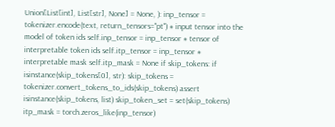Union[List[int], List[str], None] = None, ): inp_tensor = tokenizer.encode(text, return_tensors="pt") # input tensor into the model of token ids self.inp_tensor = inp_tensor # tensor of interpretable token ids self.itp_tensor = inp_tensor # interpretable mask self.itp_mask = None if skip_tokens: if isinstance(skip_tokens[0], str): skip_tokens = tokenizer.convert_tokens_to_ids(skip_tokens) assert isinstance(skip_tokens, list) skip_token_set = set(skip_tokens) itp_mask = torch.zeros_like(inp_tensor)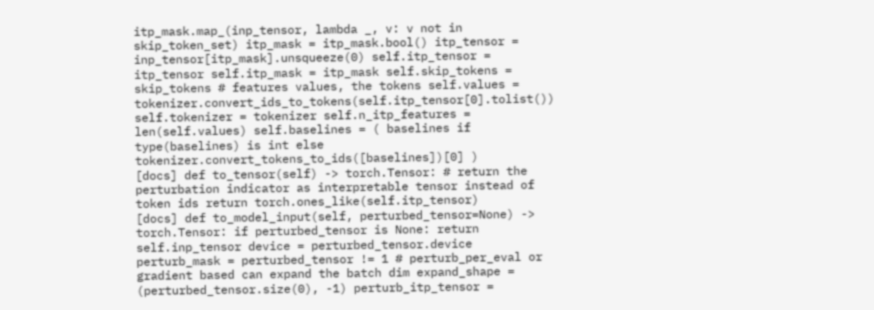itp_mask.map_(inp_tensor, lambda _, v: v not in skip_token_set) itp_mask = itp_mask.bool() itp_tensor = inp_tensor[itp_mask].unsqueeze(0) self.itp_tensor = itp_tensor self.itp_mask = itp_mask self.skip_tokens = skip_tokens # features values, the tokens self.values = tokenizer.convert_ids_to_tokens(self.itp_tensor[0].tolist()) self.tokenizer = tokenizer self.n_itp_features = len(self.values) self.baselines = ( baselines if type(baselines) is int else tokenizer.convert_tokens_to_ids([baselines])[0] )
[docs] def to_tensor(self) -> torch.Tensor: # return the perturbation indicator as interpretable tensor instead of token ids return torch.ones_like(self.itp_tensor)
[docs] def to_model_input(self, perturbed_tensor=None) -> torch.Tensor: if perturbed_tensor is None: return self.inp_tensor device = perturbed_tensor.device perturb_mask = perturbed_tensor != 1 # perturb_per_eval or gradient based can expand the batch dim expand_shape = (perturbed_tensor.size(0), -1) perturb_itp_tensor =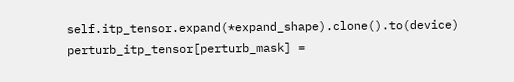self.itp_tensor.expand(*expand_shape).clone().to(device) perturb_itp_tensor[perturb_mask] =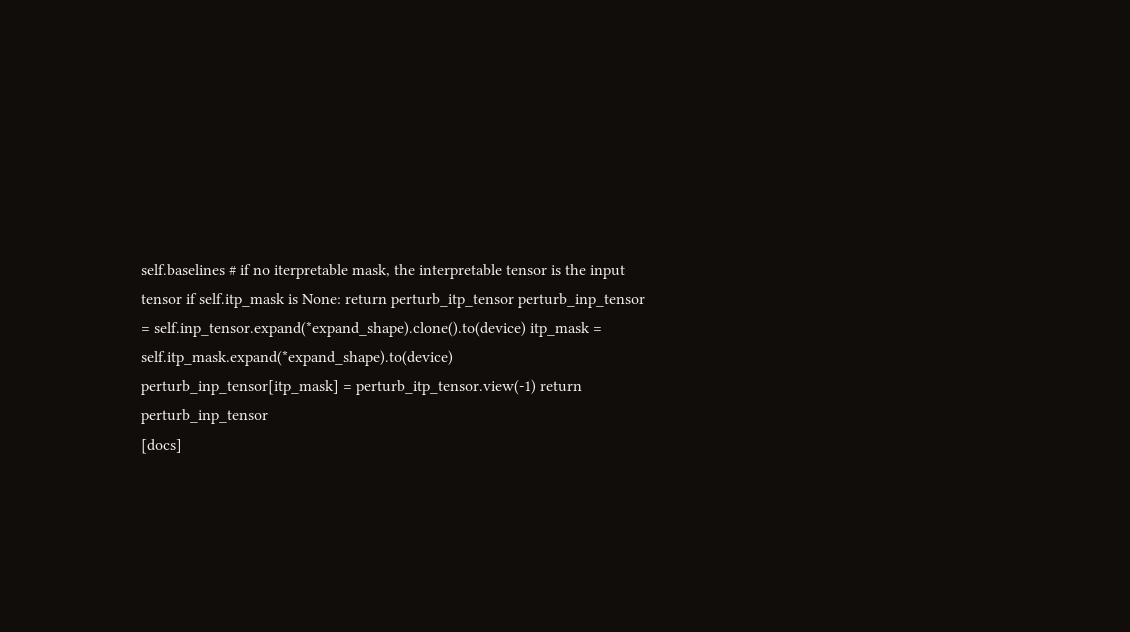self.baselines # if no iterpretable mask, the interpretable tensor is the input tensor if self.itp_mask is None: return perturb_itp_tensor perturb_inp_tensor = self.inp_tensor.expand(*expand_shape).clone().to(device) itp_mask = self.itp_mask.expand(*expand_shape).to(device) perturb_inp_tensor[itp_mask] = perturb_itp_tensor.view(-1) return perturb_inp_tensor
[docs]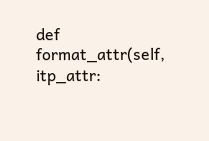def format_attr(self, itp_attr: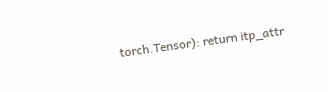torch.Tensor): return itp_attr